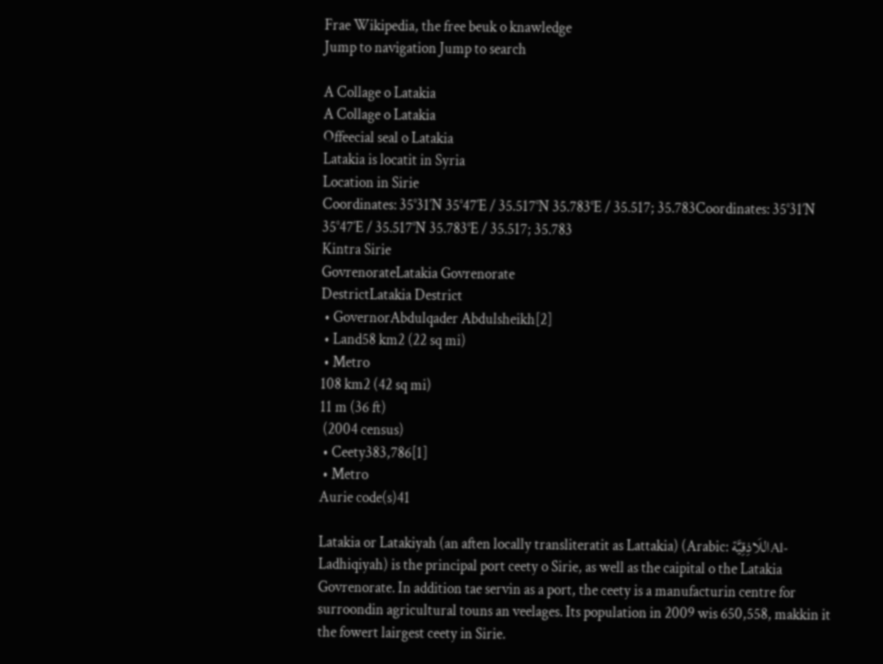Frae Wikipedia, the free beuk o knawledge
Jump to navigation Jump to search

A Collage o Latakia
A Collage o Latakia
Offeecial seal o Latakia
Latakia is locatit in Syria
Location in Sirie
Coordinates: 35°31′N 35°47′E / 35.517°N 35.783°E / 35.517; 35.783Coordinates: 35°31′N 35°47′E / 35.517°N 35.783°E / 35.517; 35.783
Kintra Sirie
GovrenorateLatakia Govrenorate
DestrictLatakia Destrict
 • GovernorAbdulqader Abdulsheikh[2]
 • Land58 km2 (22 sq mi)
 • Metro
108 km2 (42 sq mi)
11 m (36 ft)
 (2004 census)
 • Ceety383,786[1]
 • Metro
Aurie code(s)41

Latakia or Latakiyah (an aften locally transliteratit as Lattakia) (Arabic: اللَاذِقِيَّةAl-Ladhiqiyah) is the principal port ceety o Sirie, as well as the caipital o the Latakia Govrenorate. In addition tae servin as a port, the ceety is a manufacturin centre for surroondin agricultural touns an veelages. Its population in 2009 wis 650,558, makkin it the fowert lairgest ceety in Sirie.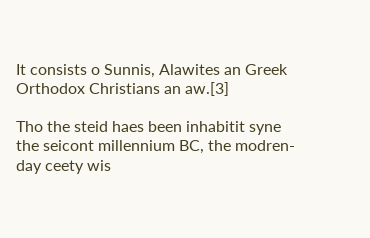It consists o Sunnis, Alawites an Greek Orthodox Christians an aw.[3]

Tho the steid haes been inhabitit syne the seicont millennium BC, the modren-day ceety wis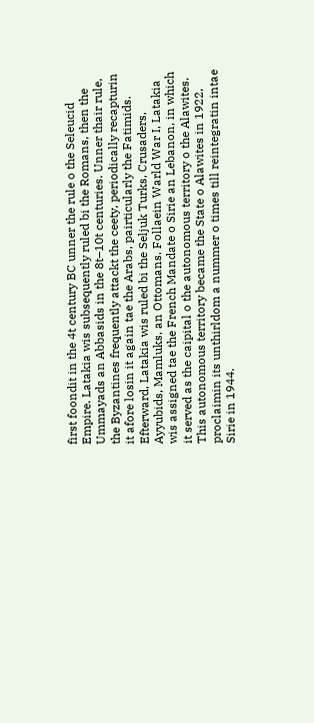first foondit in the 4t century BC unner the rule o the Seleucid Empire. Latakia wis subsequently ruled bi the Romans, then the Ummayads an Abbasids in the 8t–10t centuries. Unner thair rule, the Byzantines frequently attackt the ceety, periodically recapturin it afore losin it again tae the Arabs, pairticularly the Fatimids. Efterward, Latakia wis ruled bi the Seljuk Turks, Crusaders, Ayyubids, Mamluks, an Ottomans. Follaein Warld War I, Latakia wis assigned tae the French Mandate o Sirie an Lebanon, in which it served as the caipital o the autonomous territory o the Alawites. This autonomous territory became the State o Alawites in 1922, proclaimin its unthirldom a nummer o times till reintegratin intae Sirie in 1944.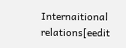Internaitional relations[eedit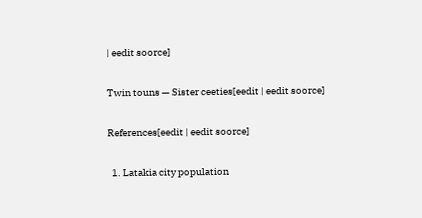| eedit soorce]

Twin touns — Sister ceeties[eedit | eedit soorce]

References[eedit | eedit soorce]

  1. Latakia city population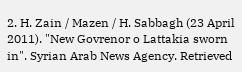2. H. Zain / Mazen / H. Sabbagh (23 April 2011). "New Govrenor o Lattakia sworn in". Syrian Arab News Agency. Retrieved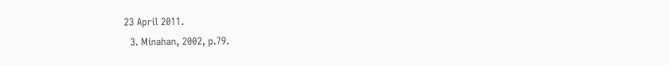23 April 2011.
  3. Minahan, 2002, p.79.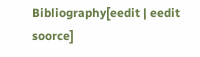Bibliography[eedit | eedit soorce]